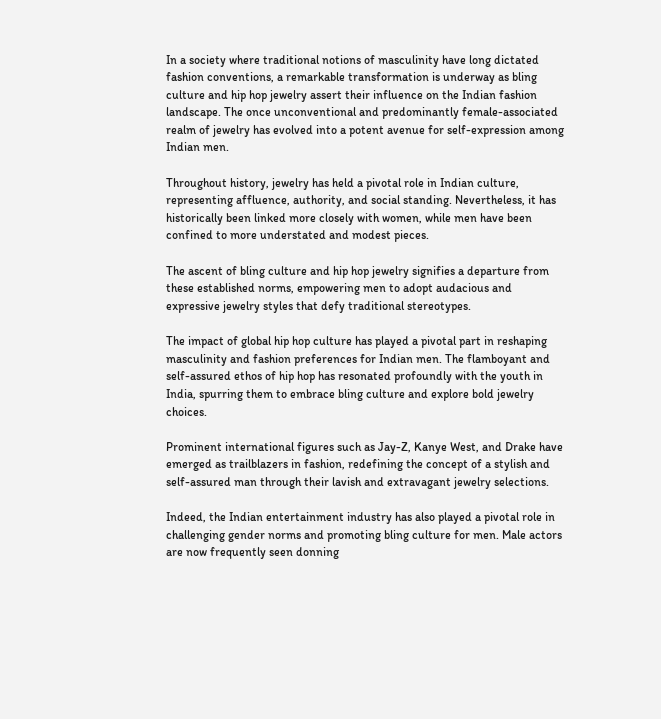In a society where traditional notions of masculinity have long dictated fashion conventions, a remarkable transformation is underway as bling culture and hip hop jewelry assert their influence on the Indian fashion landscape. The once unconventional and predominantly female-associated realm of jewelry has evolved into a potent avenue for self-expression among Indian men.

Throughout history, jewelry has held a pivotal role in Indian culture, representing affluence, authority, and social standing. Nevertheless, it has historically been linked more closely with women, while men have been confined to more understated and modest pieces.

The ascent of bling culture and hip hop jewelry signifies a departure from these established norms, empowering men to adopt audacious and expressive jewelry styles that defy traditional stereotypes.

The impact of global hip hop culture has played a pivotal part in reshaping masculinity and fashion preferences for Indian men. The flamboyant and self-assured ethos of hip hop has resonated profoundly with the youth in India, spurring them to embrace bling culture and explore bold jewelry choices.

Prominent international figures such as Jay-Z, Kanye West, and Drake have emerged as trailblazers in fashion, redefining the concept of a stylish and self-assured man through their lavish and extravagant jewelry selections.

Indeed, the Indian entertainment industry has also played a pivotal role in challenging gender norms and promoting bling culture for men. Male actors are now frequently seen donning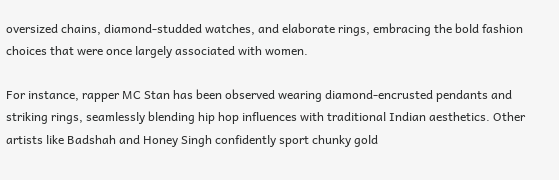oversized chains, diamond-studded watches, and elaborate rings, embracing the bold fashion choices that were once largely associated with women.

For instance, rapper MC Stan has been observed wearing diamond-encrusted pendants and striking rings, seamlessly blending hip hop influences with traditional Indian aesthetics. Other artists like Badshah and Honey Singh confidently sport chunky gold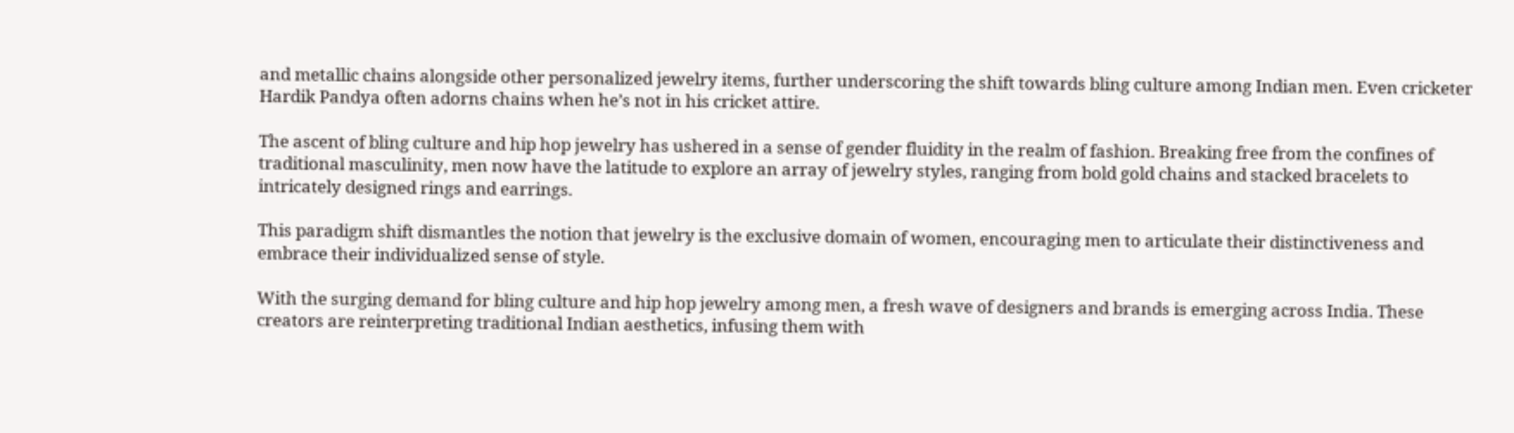and metallic chains alongside other personalized jewelry items, further underscoring the shift towards bling culture among Indian men. Even cricketer Hardik Pandya often adorns chains when he’s not in his cricket attire.

The ascent of bling culture and hip hop jewelry has ushered in a sense of gender fluidity in the realm of fashion. Breaking free from the confines of traditional masculinity, men now have the latitude to explore an array of jewelry styles, ranging from bold gold chains and stacked bracelets to intricately designed rings and earrings.

This paradigm shift dismantles the notion that jewelry is the exclusive domain of women, encouraging men to articulate their distinctiveness and embrace their individualized sense of style.

With the surging demand for bling culture and hip hop jewelry among men, a fresh wave of designers and brands is emerging across India. These creators are reinterpreting traditional Indian aesthetics, infusing them with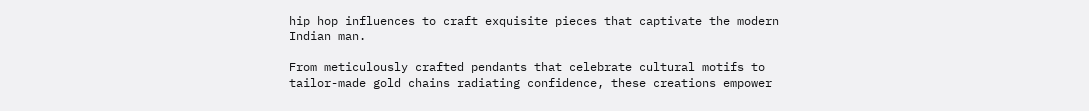hip hop influences to craft exquisite pieces that captivate the modern Indian man.

From meticulously crafted pendants that celebrate cultural motifs to tailor-made gold chains radiating confidence, these creations empower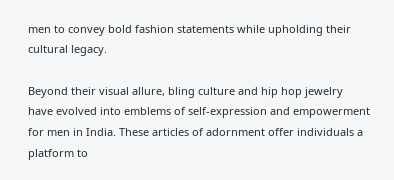men to convey bold fashion statements while upholding their cultural legacy.

Beyond their visual allure, bling culture and hip hop jewelry have evolved into emblems of self-expression and empowerment for men in India. These articles of adornment offer individuals a platform to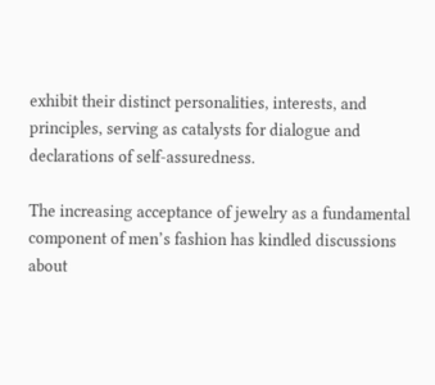exhibit their distinct personalities, interests, and principles, serving as catalysts for dialogue and declarations of self-assuredness.

The increasing acceptance of jewelry as a fundamental component of men’s fashion has kindled discussions about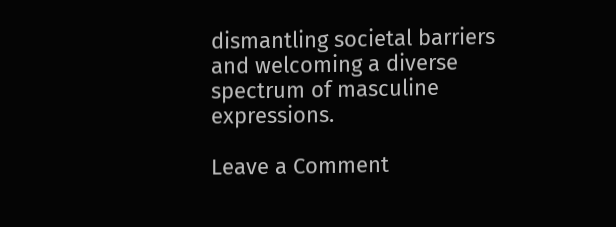dismantling societal barriers and welcoming a diverse spectrum of masculine expressions.

Leave a Comment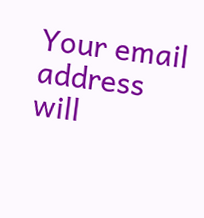Your email address will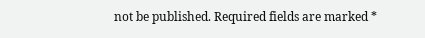not be published. Required fields are marked *